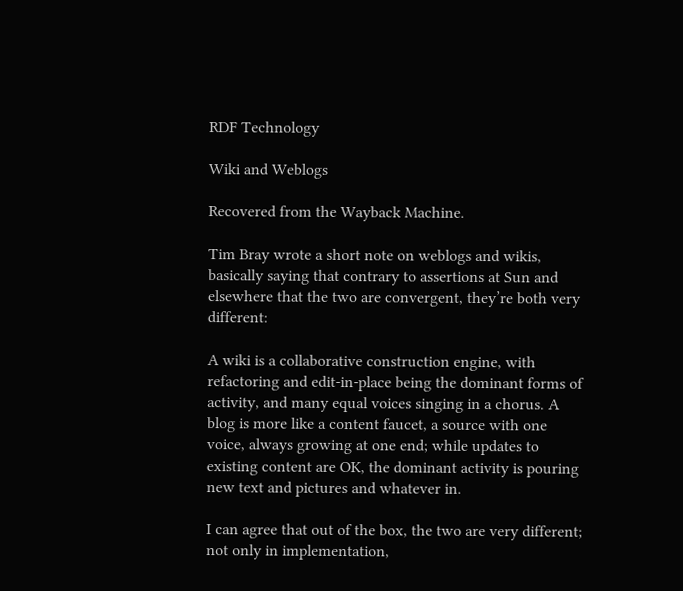RDF Technology

Wiki and Weblogs

Recovered from the Wayback Machine.

Tim Bray wrote a short note on weblogs and wikis, basically saying that contrary to assertions at Sun and elsewhere that the two are convergent, they’re both very different:

A wiki is a collaborative construction engine, with refactoring and edit-in-place being the dominant forms of activity, and many equal voices singing in a chorus. A blog is more like a content faucet, a source with one voice, always growing at one end; while updates to existing content are OK, the dominant activity is pouring new text and pictures and whatever in.

I can agree that out of the box, the two are very different; not only in implementation,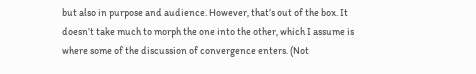but also in purpose and audience. However, that’s out of the box. It doesn’t take much to morph the one into the other, which I assume is where some of the discussion of convergence enters. (Not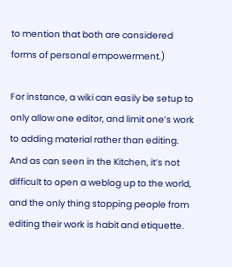to mention that both are considered forms of personal empowerment.)

For instance, a wiki can easily be setup to only allow one editor, and limit one’s work to adding material rather than editing. And as can seen in the Kitchen, it’s not difficult to open a weblog up to the world, and the only thing stopping people from editing their work is habit and etiquette.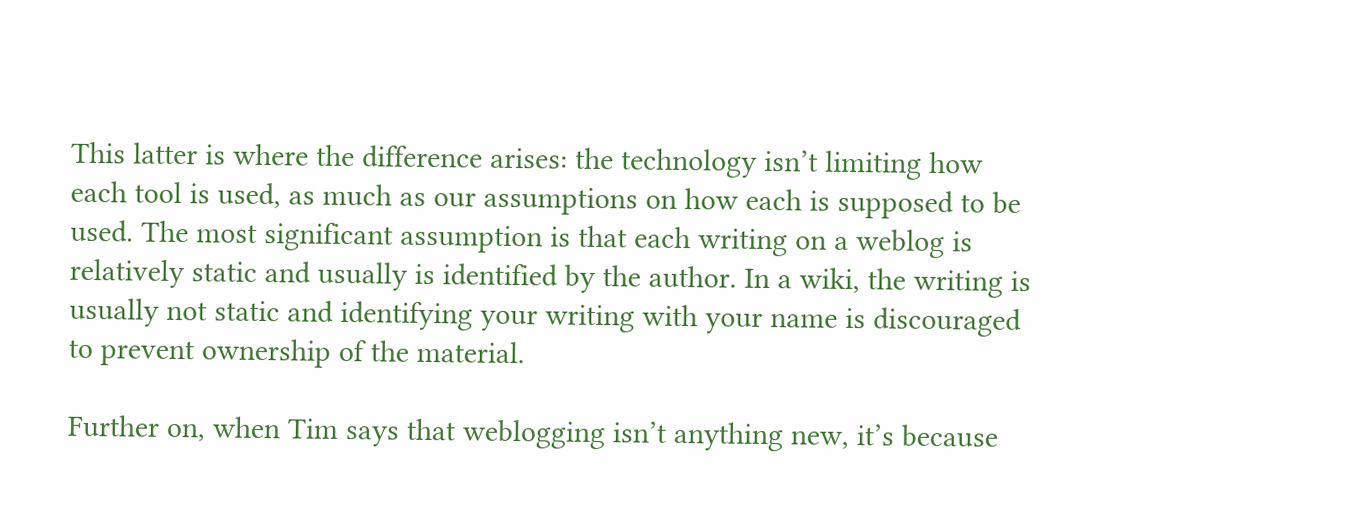This latter is where the difference arises: the technology isn’t limiting how each tool is used, as much as our assumptions on how each is supposed to be used. The most significant assumption is that each writing on a weblog is relatively static and usually is identified by the author. In a wiki, the writing is usually not static and identifying your writing with your name is discouraged to prevent ownership of the material.

Further on, when Tim says that weblogging isn’t anything new, it’s because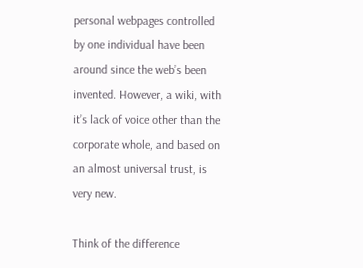personal webpages controlled by one individual have been around since the web’s been invented. However, a wiki, with it’s lack of voice other than the corporate whole, and based on an almost universal trust, is very new.

Think of the difference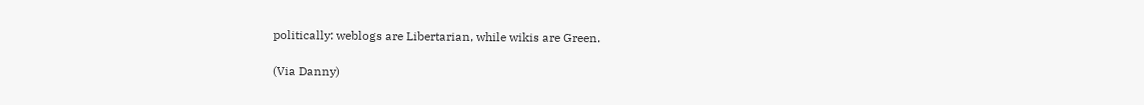politically: weblogs are Libertarian, while wikis are Green.

(Via Danny)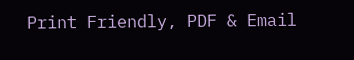Print Friendly, PDF & Email